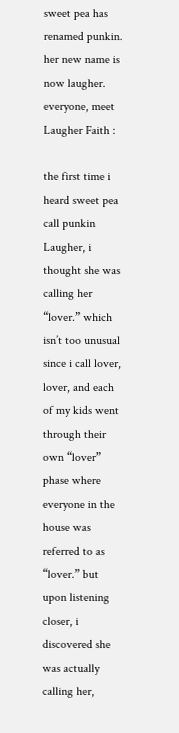sweet pea has renamed punkin. her new name is now laugher. everyone, meet Laugher Faith :

the first time i heard sweet pea call punkin Laugher, i thought she was calling her “lover.” which isn’t too unusual since i call lover, lover, and each of my kids went through their own “lover” phase where everyone in the house was referred to as “lover.” but upon listening closer, i discovered she was actually calling her,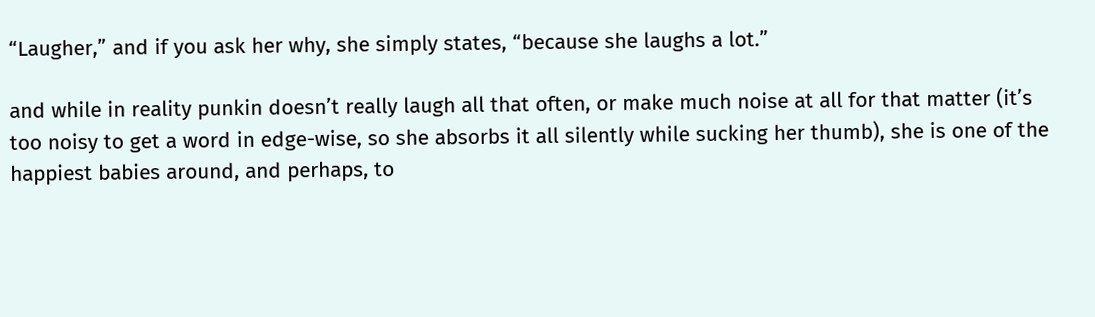“Laugher,” and if you ask her why, she simply states, “because she laughs a lot.”

and while in reality punkin doesn’t really laugh all that often, or make much noise at all for that matter (it’s too noisy to get a word in edge-wise, so she absorbs it all silently while sucking her thumb), she is one of the happiest babies around, and perhaps, to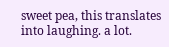sweet pea, this translates into laughing. a lot.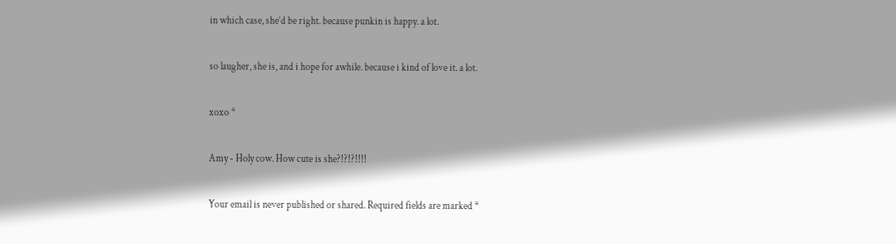in which case, she’d be right. because punkin is happy. a lot.

so laugher, she is, and i hope for awhile. because i kind of love it. a lot.

xoxo *

Amy - Holy cow. How cute is she?!?!?!!!!

Your email is never published or shared. Required fields are marked *